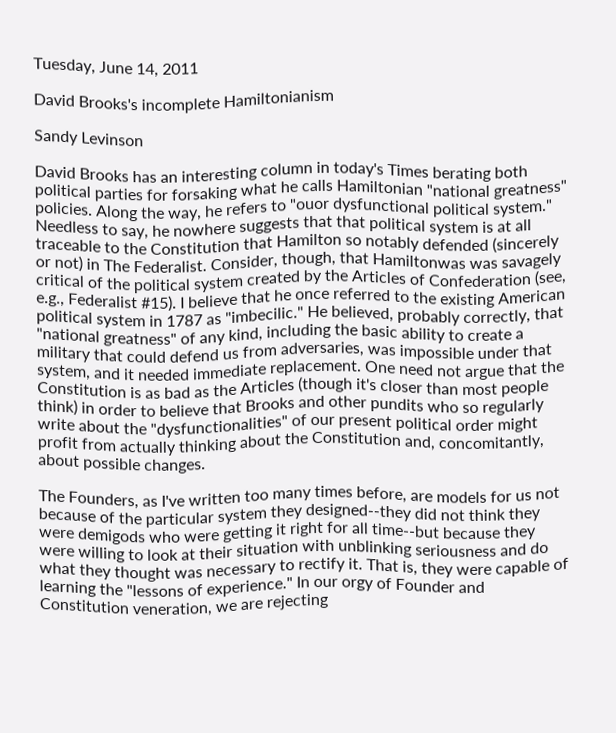Tuesday, June 14, 2011

David Brooks's incomplete Hamiltonianism

Sandy Levinson

David Brooks has an interesting column in today's Times berating both political parties for forsaking what he calls Hamiltonian "national greatness" policies. Along the way, he refers to "ouor dysfunctional political system." Needless to say, he nowhere suggests that that political system is at all traceable to the Constitution that Hamilton so notably defended (sincerely or not) in The Federalist. Consider, though, that Hamiltonwas was savagely critical of the political system created by the Articles of Confederation (see, e.g., Federalist #15). I believe that he once referred to the existing American political system in 1787 as "imbecilic." He believed, probably correctly, that "national greatness" of any kind, including the basic ability to create a military that could defend us from adversaries, was impossible under that system, and it needed immediate replacement. One need not argue that the Constitution is as bad as the Articles (though it's closer than most people think) in order to believe that Brooks and other pundits who so regularly write about the "dysfunctionalities" of our present political order might profit from actually thinking about the Constitution and, concomitantly, about possible changes.

The Founders, as I've written too many times before, are models for us not because of the particular system they designed--they did not think they were demigods who were getting it right for all time--but because they were willing to look at their situation with unblinking seriousness and do what they thought was necessary to rectify it. That is, they were capable of learning the "lessons of experience." In our orgy of Founder and Constitution veneration, we are rejecting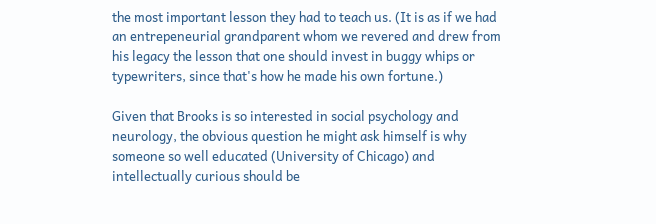the most important lesson they had to teach us. (It is as if we had an entrepeneurial grandparent whom we revered and drew from his legacy the lesson that one should invest in buggy whips or typewriters, since that's how he made his own fortune.)

Given that Brooks is so interested in social psychology and neurology, the obvious question he might ask himself is why someone so well educated (University of Chicago) and intellectually curious should be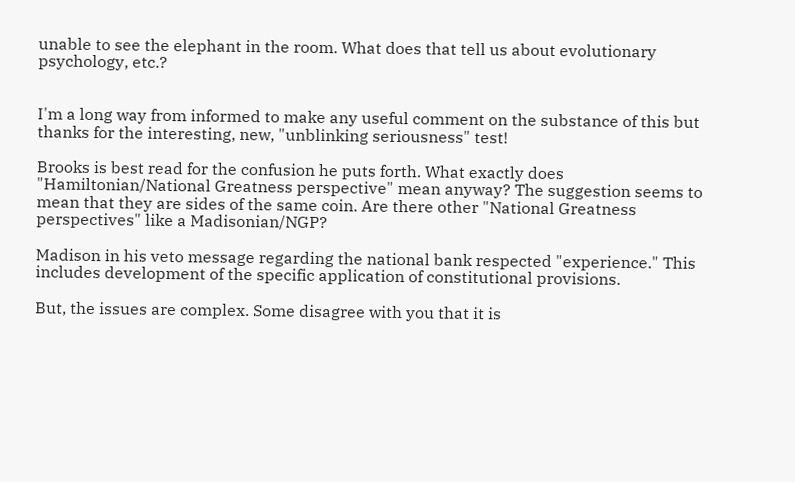unable to see the elephant in the room. What does that tell us about evolutionary psychology, etc.?


I'm a long way from informed to make any useful comment on the substance of this but thanks for the interesting, new, "unblinking seriousness" test!

Brooks is best read for the confusion he puts forth. What exactly does "Hamiltonian/National Greatness perspective" mean anyway? The suggestion seems to mean that they are sides of the same coin. Are there other "National Greatness perspectives" like a Madisonian/NGP?

Madison in his veto message regarding the national bank respected "experience." This includes development of the specific application of constitutional provisions.

But, the issues are complex. Some disagree with you that it is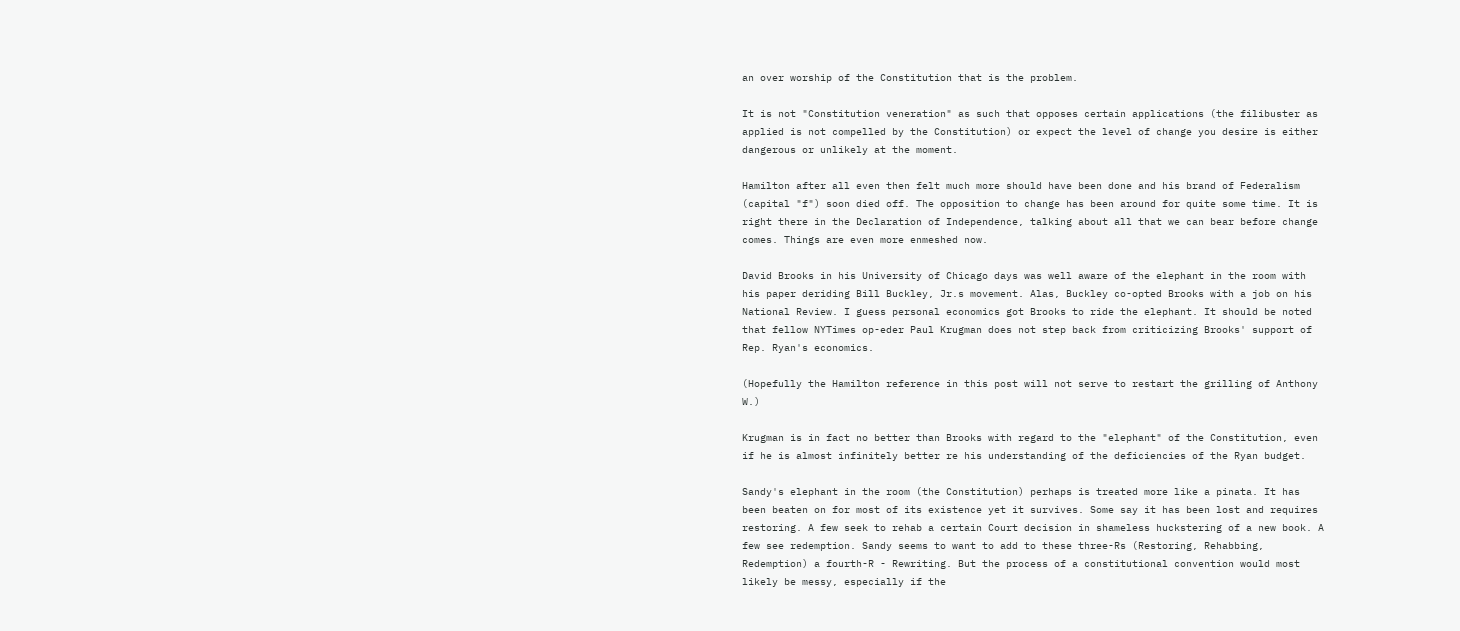an over worship of the Constitution that is the problem.

It is not "Constitution veneration" as such that opposes certain applications (the filibuster as applied is not compelled by the Constitution) or expect the level of change you desire is either dangerous or unlikely at the moment.

Hamilton after all even then felt much more should have been done and his brand of Federalism (capital "f") soon died off. The opposition to change has been around for quite some time. It is right there in the Declaration of Independence, talking about all that we can bear before change comes. Things are even more enmeshed now.

David Brooks in his University of Chicago days was well aware of the elephant in the room with his paper deriding Bill Buckley, Jr.s movement. Alas, Buckley co-opted Brooks with a job on his National Review. I guess personal economics got Brooks to ride the elephant. It should be noted that fellow NYTimes op-eder Paul Krugman does not step back from criticizing Brooks' support of Rep. Ryan's economics.

(Hopefully the Hamilton reference in this post will not serve to restart the grilling of Anthony W.)

Krugman is in fact no better than Brooks with regard to the "elephant" of the Constitution, even if he is almost infinitely better re his understanding of the deficiencies of the Ryan budget.

Sandy's elephant in the room (the Constitution) perhaps is treated more like a pinata. It has been beaten on for most of its existence yet it survives. Some say it has been lost and requires restoring. A few seek to rehab a certain Court decision in shameless huckstering of a new book. A few see redemption. Sandy seems to want to add to these three-Rs (Restoring, Rehabbing, Redemption) a fourth-R - Rewriting. But the process of a constitutional convention would most likely be messy, especially if the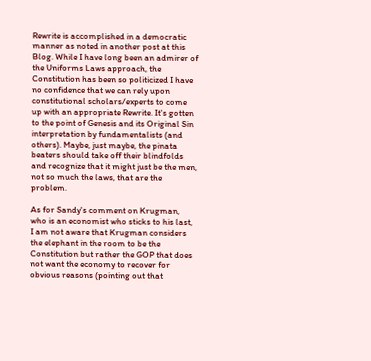Rewrite is accomplished in a democratic manner as noted in another post at this Blog. While I have long been an admirer of the Uniforms Laws approach, the Constitution has been so politicized I have no confidence that we can rely upon constitutional scholars/experts to come up with an appropriate Rewrite. It's gotten to the point of Genesis and its Original Sin interpretation by fundamentalists (and others). Maybe, just maybe, the pinata beaters should take off their blindfolds and recognize that it might just be the men, not so much the laws, that are the problem.

As for Sandy's comment on Krugman, who is an economist who sticks to his last, I am not aware that Krugman considers the elephant in the room to be the Constitution but rather the GOP that does not want the economy to recover for obvious reasons (pointing out that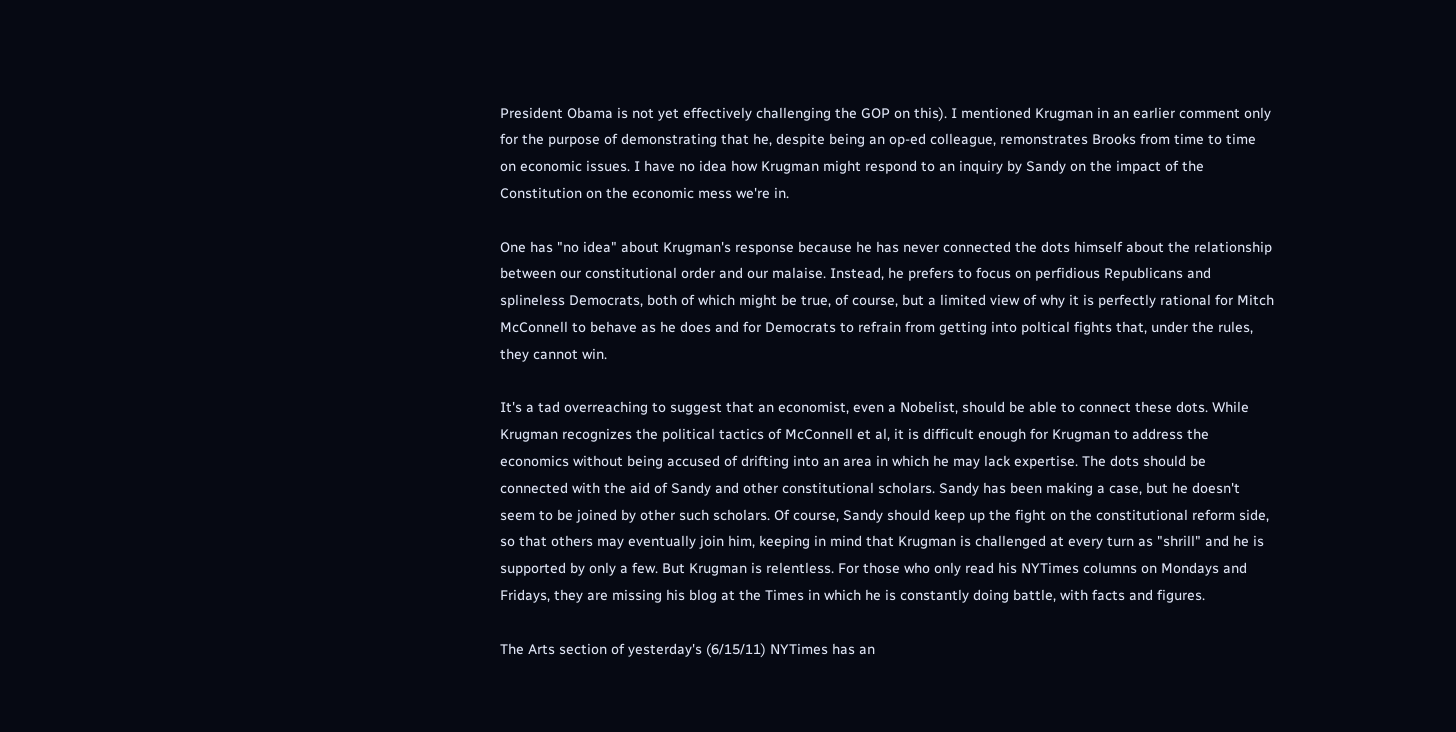President Obama is not yet effectively challenging the GOP on this). I mentioned Krugman in an earlier comment only for the purpose of demonstrating that he, despite being an op-ed colleague, remonstrates Brooks from time to time on economic issues. I have no idea how Krugman might respond to an inquiry by Sandy on the impact of the Constitution on the economic mess we're in.

One has "no idea" about Krugman's response because he has never connected the dots himself about the relationship between our constitutional order and our malaise. Instead, he prefers to focus on perfidious Republicans and splineless Democrats, both of which might be true, of course, but a limited view of why it is perfectly rational for Mitch McConnell to behave as he does and for Democrats to refrain from getting into poltical fights that, under the rules, they cannot win.

It's a tad overreaching to suggest that an economist, even a Nobelist, should be able to connect these dots. While Krugman recognizes the political tactics of McConnell et al, it is difficult enough for Krugman to address the economics without being accused of drifting into an area in which he may lack expertise. The dots should be connected with the aid of Sandy and other constitutional scholars. Sandy has been making a case, but he doesn't seem to be joined by other such scholars. Of course, Sandy should keep up the fight on the constitutional reform side, so that others may eventually join him, keeping in mind that Krugman is challenged at every turn as "shrill" and he is supported by only a few. But Krugman is relentless. For those who only read his NYTimes columns on Mondays and Fridays, they are missing his blog at the Times in which he is constantly doing battle, with facts and figures.

The Arts section of yesterday's (6/15/11) NYTimes has an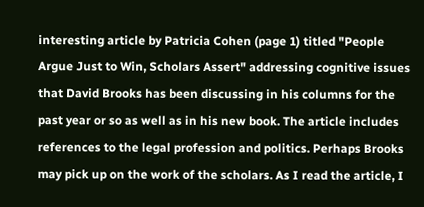interesting article by Patricia Cohen (page 1) titled "People Argue Just to Win, Scholars Assert" addressing cognitive issues that David Brooks has been discussing in his columns for the past year or so as well as in his new book. The article includes references to the legal profession and politics. Perhaps Brooks may pick up on the work of the scholars. As I read the article, I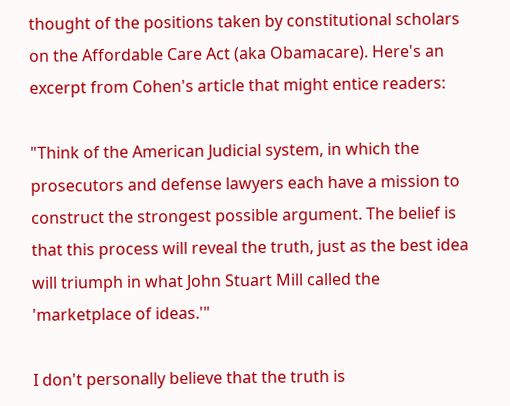thought of the positions taken by constitutional scholars on the Affordable Care Act (aka Obamacare). Here's an excerpt from Cohen's article that might entice readers:

"Think of the American Judicial system, in which the prosecutors and defense lawyers each have a mission to construct the strongest possible argument. The belief is that this process will reveal the truth, just as the best idea will triumph in what John Stuart Mill called the 'marketplace of ideas.'"

I don't personally believe that the truth is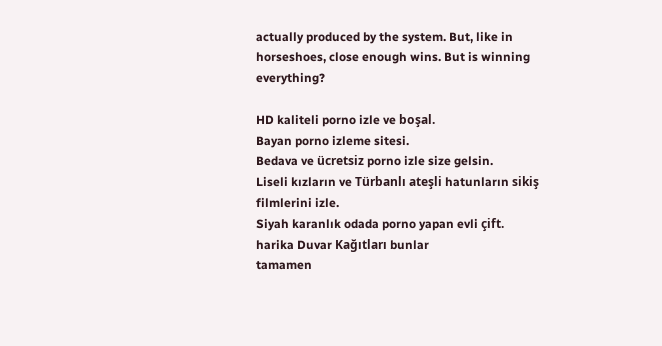actually produced by the system. But, like in horseshoes, close enough wins. But is winning everything?

HD kaliteli porno izle ve boşal.
Bayan porno izleme sitesi.
Bedava ve ücretsiz porno izle size gelsin.
Liseli kızların ve Türbanlı ateşli hatunların sikiş filmlerini izle.
Siyah karanlık odada porno yapan evli çift.
harika Duvar Kağıtları bunlar
tamamen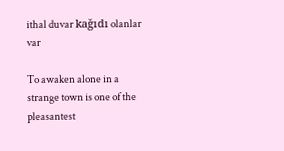ithal duvar kağıdı olanlar var

To awaken alone in a strange town is one of the pleasantest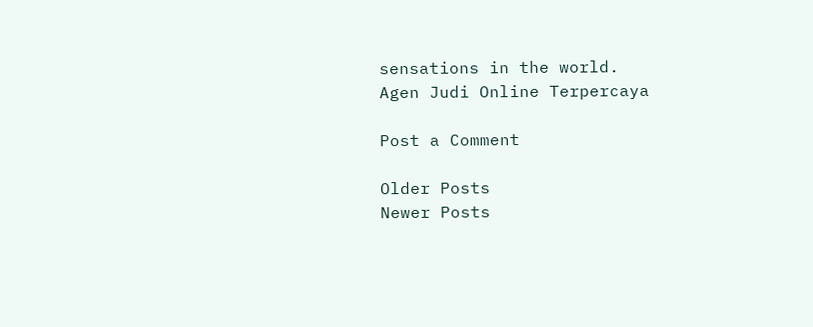sensations in the world.
Agen Judi Online Terpercaya

Post a Comment

Older Posts
Newer Posts